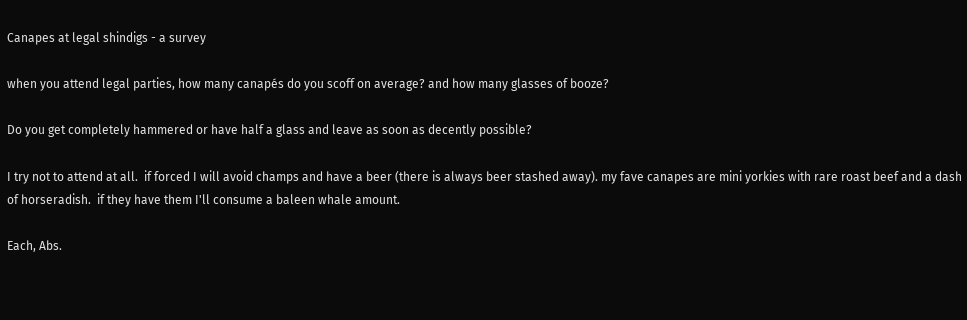Canapes at legal shindigs - a survey

when you attend legal parties, how many canapés do you scoff on average? and how many glasses of booze?

Do you get completely hammered or have half a glass and leave as soon as decently possible?

I try not to attend at all.  if forced I will avoid champs and have a beer (there is always beer stashed away). my fave canapes are mini yorkies with rare roast beef and a dash of horseradish.  if they have them I'll consume a baleen whale amount.

Each, Abs.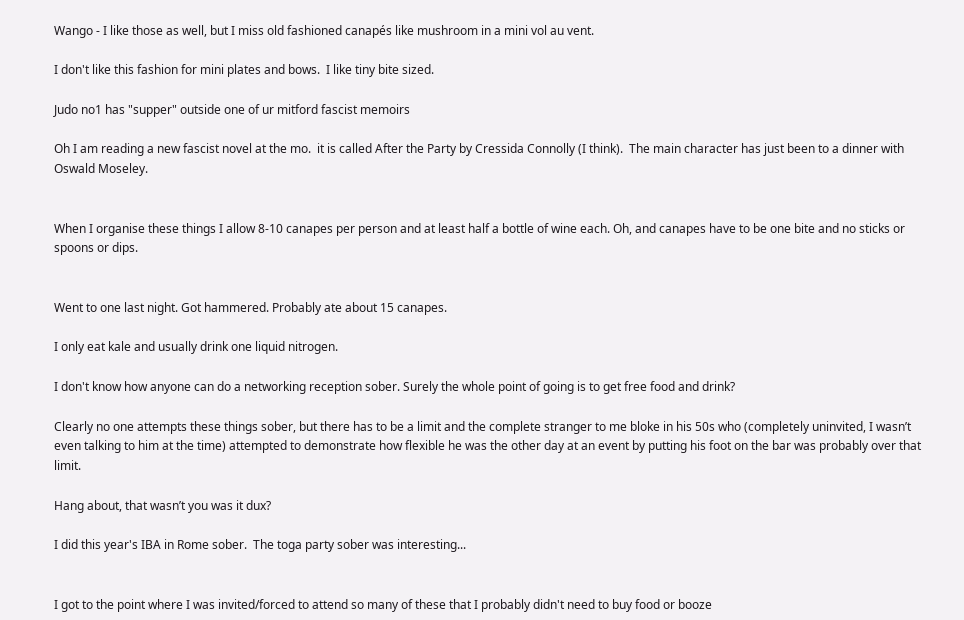Wango - I like those as well, but I miss old fashioned canapés like mushroom in a mini vol au vent.

I don't like this fashion for mini plates and bows.  I like tiny bite sized.

Judo no1 has "supper" outside one of ur mitford fascist memoirs

Oh I am reading a new fascist novel at the mo.  it is called After the Party by Cressida Connolly (I think).  The main character has just been to a dinner with Oswald Moseley.


When I organise these things I allow 8-10 canapes per person and at least half a bottle of wine each. Oh, and canapes have to be one bite and no sticks or spoons or dips.


Went to one last night. Got hammered. Probably ate about 15 canapes.

I only eat kale and usually drink one liquid nitrogen.

I don't know how anyone can do a networking reception sober. Surely the whole point of going is to get free food and drink?

Clearly no one attempts these things sober, but there has to be a limit and the complete stranger to me bloke in his 50s who (completely uninvited, I wasn’t even talking to him at the time) attempted to demonstrate how flexible he was the other day at an event by putting his foot on the bar was probably over that limit.

Hang about, that wasn’t you was it dux?

I did this year's IBA in Rome sober.  The toga party sober was interesting...


I got to the point where I was invited/forced to attend so many of these that I probably didn't need to buy food or booze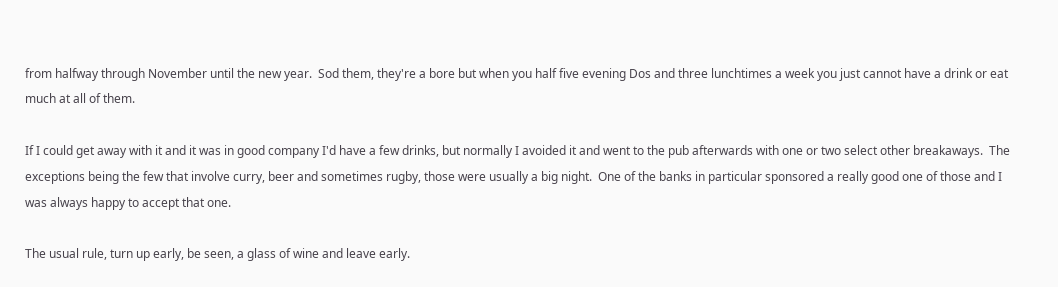from halfway through November until the new year.  Sod them, they're a bore but when you half five evening Dos and three lunchtimes a week you just cannot have a drink or eat much at all of them.

If I could get away with it and it was in good company I'd have a few drinks, but normally I avoided it and went to the pub afterwards with one or two select other breakaways.  The exceptions being the few that involve curry, beer and sometimes rugby, those were usually a big night.  One of the banks in particular sponsored a really good one of those and I was always happy to accept that one.

The usual rule, turn up early, be seen, a glass of wine and leave early.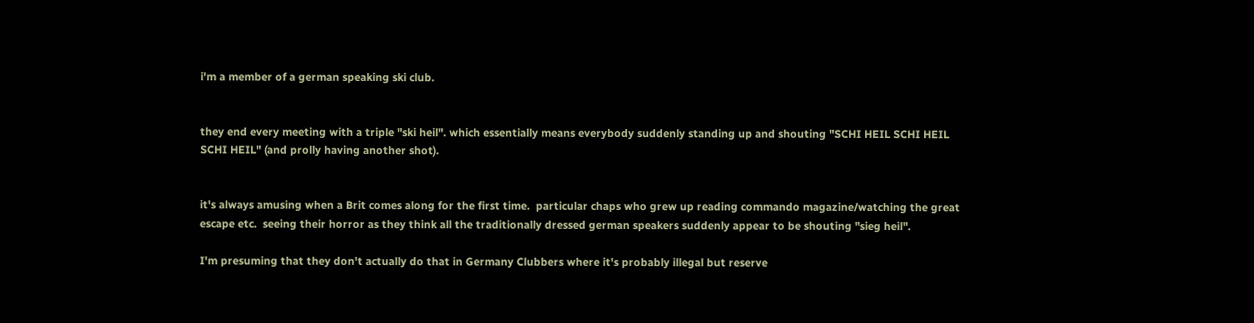i'm a member of a german speaking ski club.


they end every meeting with a triple "ski heil". which essentially means everybody suddenly standing up and shouting "SCHI HEIL SCHI HEIL SCHI HEIL" (and prolly having another shot).


it's always amusing when a Brit comes along for the first time.  particular chaps who grew up reading commando magazine/watching the great escape etc.  seeing their horror as they think all the traditionally dressed german speakers suddenly appear to be shouting "sieg heil".

I'm presuming that they don't actually do that in Germany Clubbers where it's probably illegal but reserve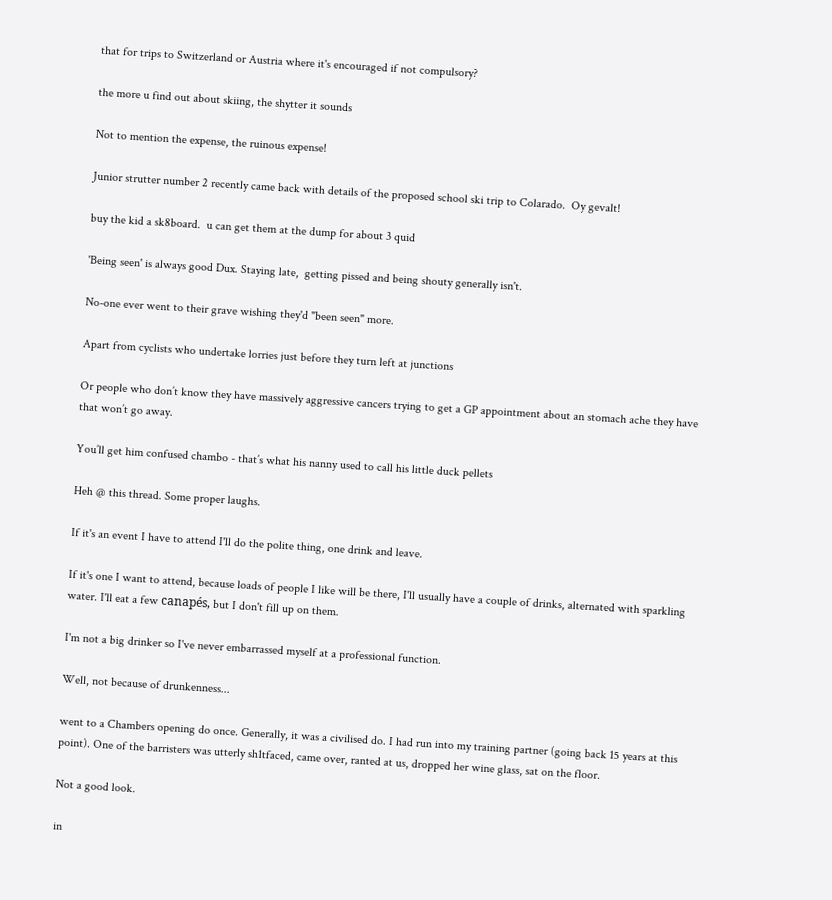that for trips to Switzerland or Austria where it's encouraged if not compulsory?

the more u find out about skiing, the shytter it sounds

Not to mention the expense, the ruinous expense!

Junior strutter number 2 recently came back with details of the proposed school ski trip to Colarado.  Oy gevalt!

buy the kid a sk8board.  u can get them at the dump for about 3 quid

'Being seen' is always good Dux. Staying late,  getting pissed and being shouty generally isn't.

No-one ever went to their grave wishing they'd "been seen" more.

Apart from cyclists who undertake lorries just before they turn left at junctions

Or people who don’t know they have massively aggressive cancers trying to get a GP appointment about an stomach ache they have that won’t go away.

You’ll get him confused chambo - that’s what his nanny used to call his little duck pellets

Heh @ this thread. Some proper laughs.

If it's an event I have to attend I'll do the polite thing, one drink and leave.

If it's one I want to attend, because loads of people I like will be there, I'll usually have a couple of drinks, alternated with sparkling water. I'll eat a few canapés, but I don't fill up on them.

I'm not a big drinker so I've never embarrassed myself at a professional function.

Well, not because of drunkenness...

went to a Chambers opening do once. Generally, it was a civilised do. I had run into my training partner (going back 15 years at this point). One of the barristers was utterly sh1tfaced, came over, ranted at us, dropped her wine glass, sat on the floor.

Not a good look.

in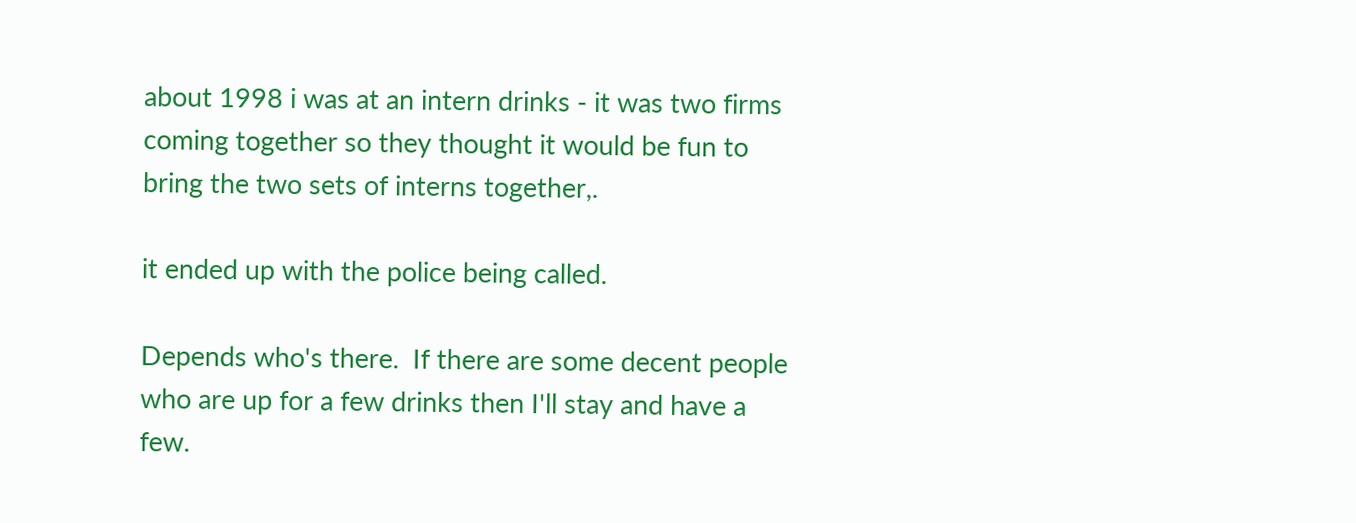about 1998 i was at an intern drinks - it was two firms coming together so they thought it would be fun to bring the two sets of interns together,.

it ended up with the police being called.

Depends who's there.  If there are some decent people who are up for a few drinks then I'll stay and have a few.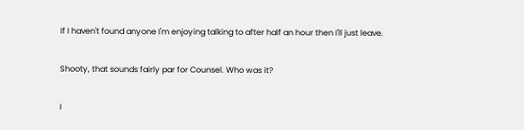If I haven't found anyone I'm enjoying talking to after half an hour then I'll just leave.

Shooty, that sounds fairly par for Counsel. Who was it?

I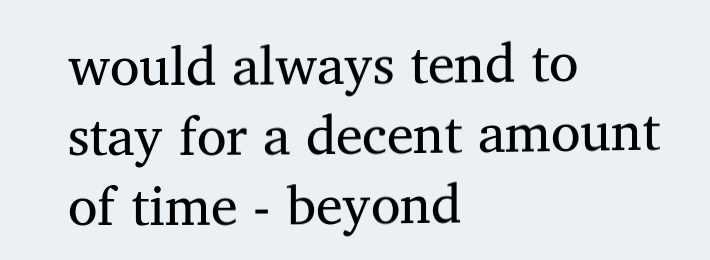would always tend to stay for a decent amount of time - beyond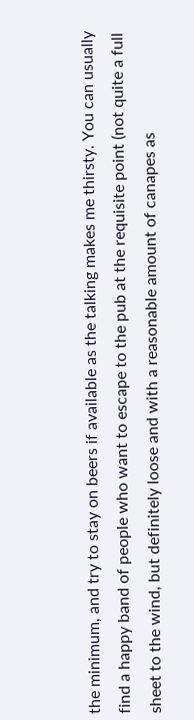the minimum, and try to stay on beers if available as the talking makes me thirsty. You can usually find a happy band of people who want to escape to the pub at the requisite point (not quite a full sheet to the wind, but definitely loose and with a reasonable amount of canapes as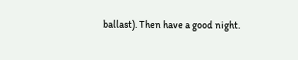ballast). Then have a good night.